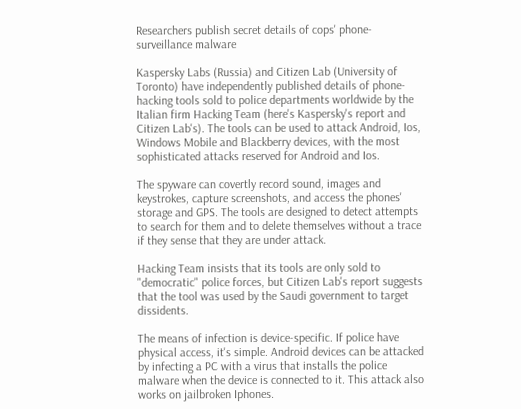Researchers publish secret details of cops' phone-surveillance malware

Kaspersky Labs (Russia) and Citizen Lab (University of Toronto) have independently published details of phone-hacking tools sold to police departments worldwide by the Italian firm Hacking Team (here's Kaspersky's report and Citizen Lab's). The tools can be used to attack Android, Ios, Windows Mobile and Blackberry devices, with the most sophisticated attacks reserved for Android and Ios.

The spyware can covertly record sound, images and keystrokes, capture screenshots, and access the phones' storage and GPS. The tools are designed to detect attempts to search for them and to delete themselves without a trace if they sense that they are under attack.

Hacking Team insists that its tools are only sold to "democratic" police forces, but Citizen Lab's report suggests that the tool was used by the Saudi government to target dissidents.

The means of infection is device-specific. If police have physical access, it's simple. Android devices can be attacked by infecting a PC with a virus that installs the police malware when the device is connected to it. This attack also works on jailbroken Iphones.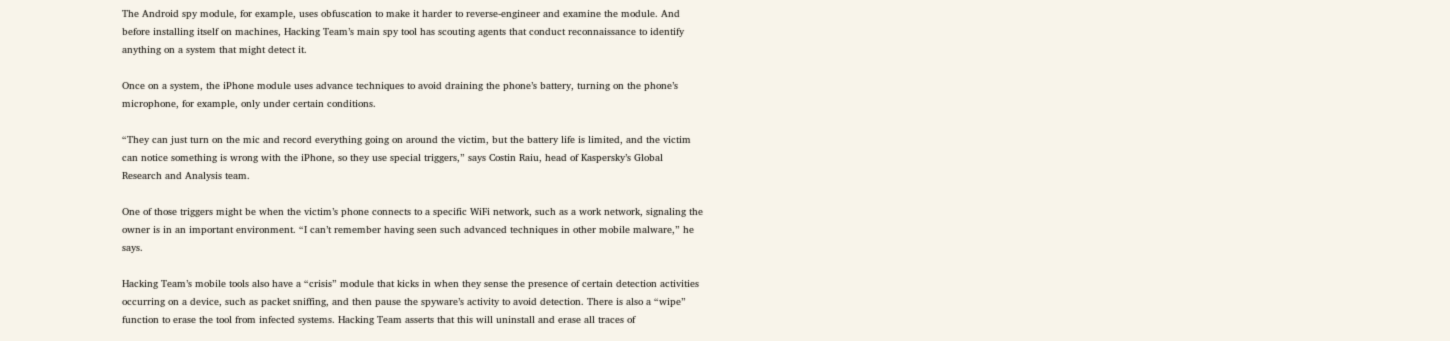The Android spy module, for example, uses obfuscation to make it harder to reverse-engineer and examine the module. And before installing itself on machines, Hacking Team’s main spy tool has scouting agents that conduct reconnaissance to identify anything on a system that might detect it.

Once on a system, the iPhone module uses advance techniques to avoid draining the phone’s battery, turning on the phone’s microphone, for example, only under certain conditions.

“They can just turn on the mic and record everything going on around the victim, but the battery life is limited, and the victim can notice something is wrong with the iPhone, so they use special triggers,” says Costin Raiu, head of Kaspersky’s Global Research and Analysis team.

One of those triggers might be when the victim’s phone connects to a specific WiFi network, such as a work network, signaling the owner is in an important environment. “I can’t remember having seen such advanced techniques in other mobile malware,” he says.

Hacking Team’s mobile tools also have a “crisis” module that kicks in when they sense the presence of certain detection activities occurring on a device, such as packet sniffing, and then pause the spyware’s activity to avoid detection. There is also a “wipe” function to erase the tool from infected systems. Hacking Team asserts that this will uninstall and erase all traces of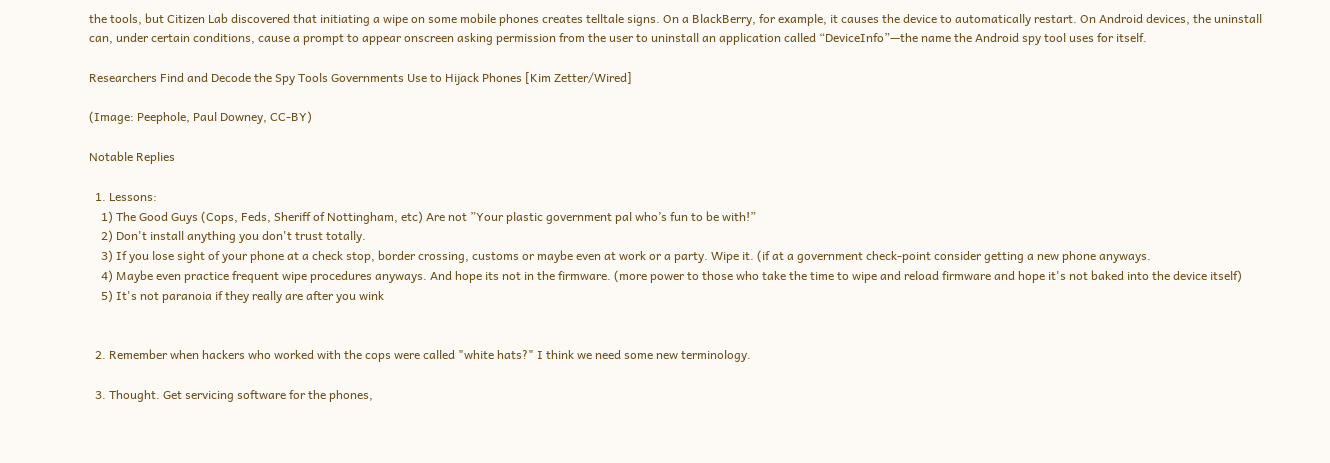the tools, but Citizen Lab discovered that initiating a wipe on some mobile phones creates telltale signs. On a BlackBerry, for example, it causes the device to automatically restart. On Android devices, the uninstall can, under certain conditions, cause a prompt to appear onscreen asking permission from the user to uninstall an application called “DeviceInfo”—the name the Android spy tool uses for itself.

Researchers Find and Decode the Spy Tools Governments Use to Hijack Phones [Kim Zetter/Wired]

(Image: Peephole, Paul Downey, CC-BY)

Notable Replies

  1. Lessons:
    1) The Good Guys (Cops, Feds, Sheriff of Nottingham, etc) Are not ”Your plastic government pal who’s fun to be with!”
    2) Don't install anything you don't trust totally.
    3) If you lose sight of your phone at a check stop, border crossing, customs or maybe even at work or a party. Wipe it. (if at a government check-point consider getting a new phone anyways.
    4) Maybe even practice frequent wipe procedures anyways. And hope its not in the firmware. (more power to those who take the time to wipe and reload firmware and hope it's not baked into the device itself)
    5) It's not paranoia if they really are after you wink


  2. Remember when hackers who worked with the cops were called "white hats?" I think we need some new terminology.

  3. Thought. Get servicing software for the phones,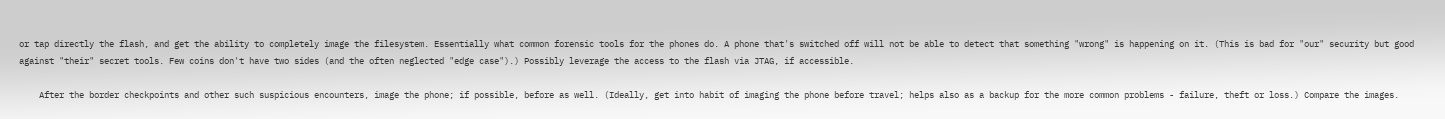or tap directly the flash, and get the ability to completely image the filesystem. Essentially what common forensic tools for the phones do. A phone that's switched off will not be able to detect that something "wrong" is happening on it. (This is bad for "our" security but good against "their" secret tools. Few coins don't have two sides (and the often neglected "edge case").) Possibly leverage the access to the flash via JTAG, if accessible.

    After the border checkpoints and other such suspicious encounters, image the phone; if possible, before as well. (Ideally, get into habit of imaging the phone before travel; helps also as a backup for the more common problems - failure, theft or loss.) Compare the images.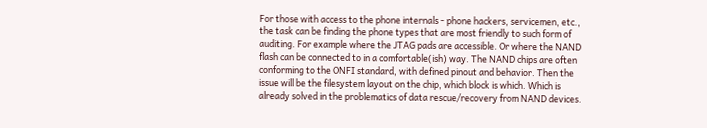For those with access to the phone internals - phone hackers, servicemen, etc., the task can be finding the phone types that are most friendly to such form of auditing. For example where the JTAG pads are accessible. Or where the NAND flash can be connected to in a comfortable(ish) way. The NAND chips are often conforming to the ONFI standard, with defined pinout and behavior. Then the issue will be the filesystem layout on the chip, which block is which. Which is already solved in the problematics of data rescue/recovery from NAND devices.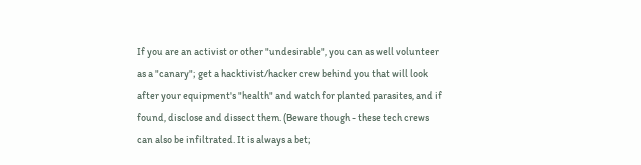If you are an activist or other "undesirable", you can as well volunteer as a "canary"; get a hacktivist/hacker crew behind you that will look after your equipment's "health" and watch for planted parasites, and if found, disclose and dissect them. (Beware though - these tech crews can also be infiltrated. It is always a bet;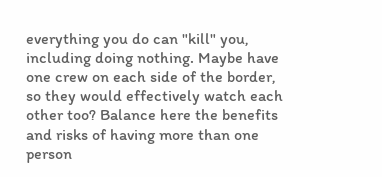everything you do can "kill" you, including doing nothing. Maybe have one crew on each side of the border, so they would effectively watch each other too? Balance here the benefits and risks of having more than one person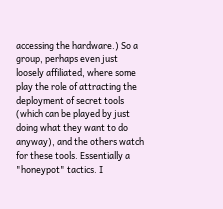accessing the hardware.) So a group, perhaps even just loosely affiliated, where some play the role of attracting the deployment of secret tools (which can be played by just doing what they want to do anyway), and the others watch for these tools. Essentially a "honeypot" tactics. I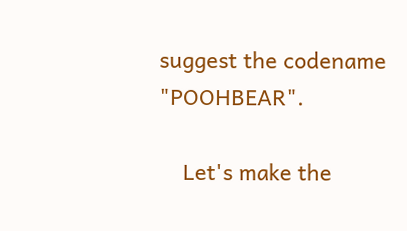suggest the codename "POOHBEAR".

    Let's make the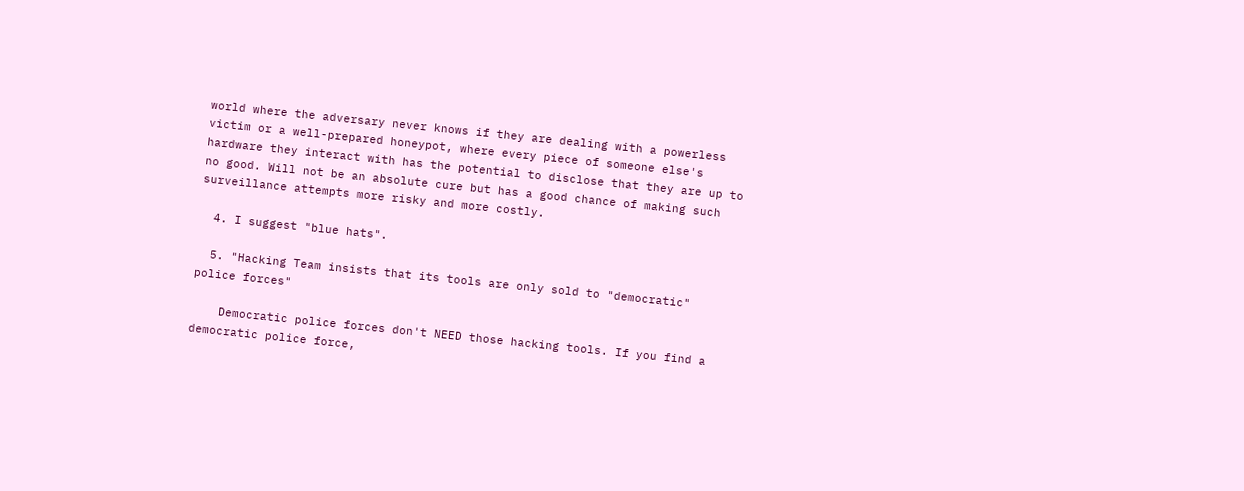world where the adversary never knows if they are dealing with a powerless victim or a well-prepared honeypot, where every piece of someone else's hardware they interact with has the potential to disclose that they are up to no good. Will not be an absolute cure but has a good chance of making such surveillance attempts more risky and more costly.

  4. I suggest "blue hats".

  5. "Hacking Team insists that its tools are only sold to "democratic" police forces"

    Democratic police forces don't NEED those hacking tools. If you find a democratic police force,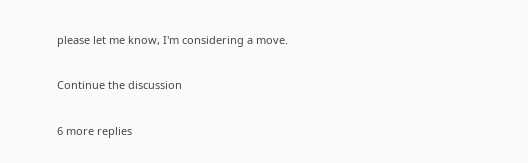please let me know, I'm considering a move.

Continue the discussion

6 more replies